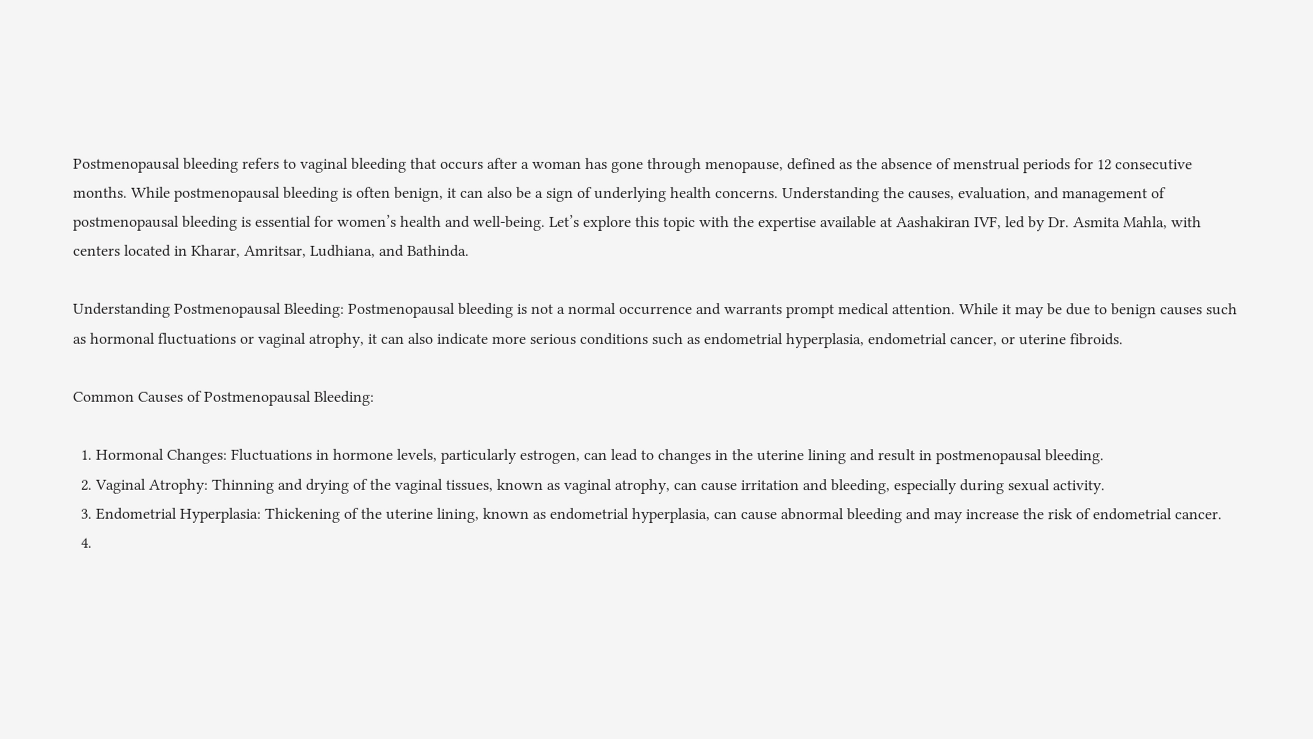Postmenopausal bleeding refers to vaginal bleeding that occurs after a woman has gone through menopause, defined as the absence of menstrual periods for 12 consecutive months. While postmenopausal bleeding is often benign, it can also be a sign of underlying health concerns. Understanding the causes, evaluation, and management of postmenopausal bleeding is essential for women’s health and well-being. Let’s explore this topic with the expertise available at Aashakiran IVF, led by Dr. Asmita Mahla, with centers located in Kharar, Amritsar, Ludhiana, and Bathinda.

Understanding Postmenopausal Bleeding: Postmenopausal bleeding is not a normal occurrence and warrants prompt medical attention. While it may be due to benign causes such as hormonal fluctuations or vaginal atrophy, it can also indicate more serious conditions such as endometrial hyperplasia, endometrial cancer, or uterine fibroids.

Common Causes of Postmenopausal Bleeding:

  1. Hormonal Changes: Fluctuations in hormone levels, particularly estrogen, can lead to changes in the uterine lining and result in postmenopausal bleeding.
  2. Vaginal Atrophy: Thinning and drying of the vaginal tissues, known as vaginal atrophy, can cause irritation and bleeding, especially during sexual activity.
  3. Endometrial Hyperplasia: Thickening of the uterine lining, known as endometrial hyperplasia, can cause abnormal bleeding and may increase the risk of endometrial cancer.
  4.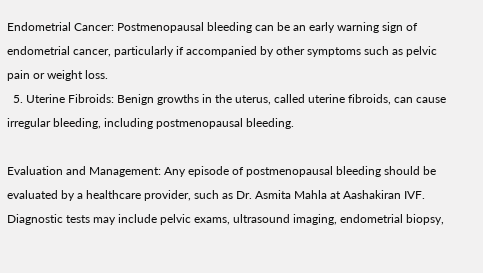Endometrial Cancer: Postmenopausal bleeding can be an early warning sign of endometrial cancer, particularly if accompanied by other symptoms such as pelvic pain or weight loss.
  5. Uterine Fibroids: Benign growths in the uterus, called uterine fibroids, can cause irregular bleeding, including postmenopausal bleeding.

Evaluation and Management: Any episode of postmenopausal bleeding should be evaluated by a healthcare provider, such as Dr. Asmita Mahla at Aashakiran IVF. Diagnostic tests may include pelvic exams, ultrasound imaging, endometrial biopsy,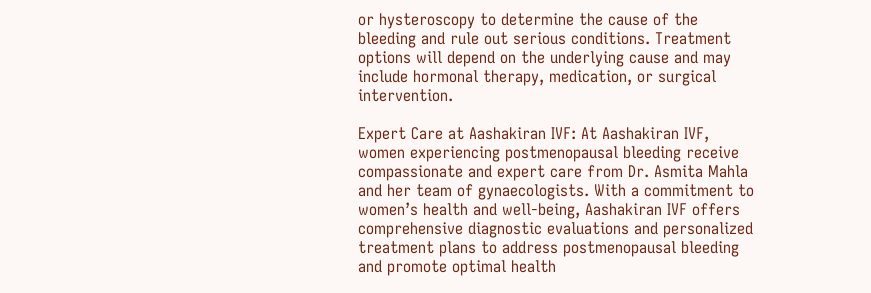or hysteroscopy to determine the cause of the bleeding and rule out serious conditions. Treatment options will depend on the underlying cause and may include hormonal therapy, medication, or surgical intervention.

Expert Care at Aashakiran IVF: At Aashakiran IVF, women experiencing postmenopausal bleeding receive compassionate and expert care from Dr. Asmita Mahla and her team of gynaecologists. With a commitment to women’s health and well-being, Aashakiran IVF offers comprehensive diagnostic evaluations and personalized treatment plans to address postmenopausal bleeding and promote optimal health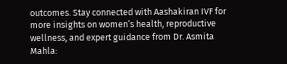outcomes. Stay connected with Aashakiran IVF for more insights on women’s health, reproductive wellness, and expert guidance from Dr. Asmita Mahla: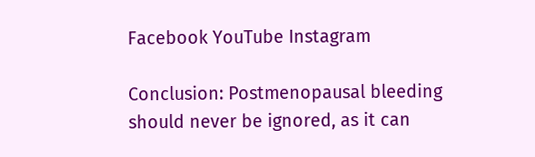Facebook YouTube Instagram

Conclusion: Postmenopausal bleeding should never be ignored, as it can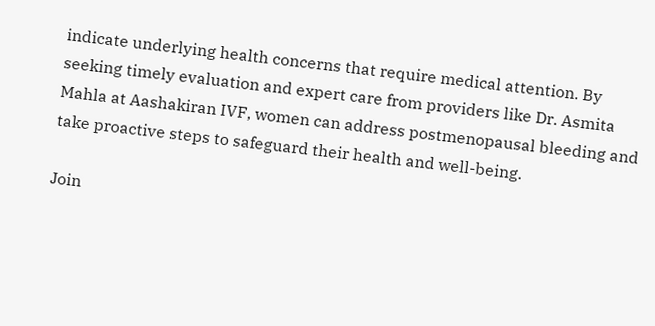indicate underlying health concerns that require medical attention. By seeking timely evaluation and expert care from providers like Dr. Asmita Mahla at Aashakiran IVF, women can address postmenopausal bleeding and take proactive steps to safeguard their health and well-being.

Join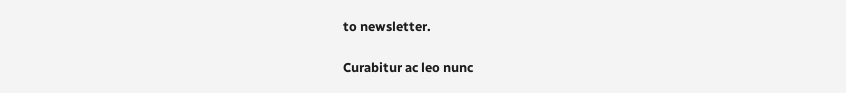to newsletter.

Curabitur ac leo nunc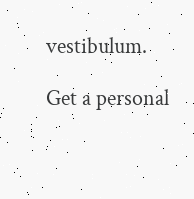vestibulum.

Get a personal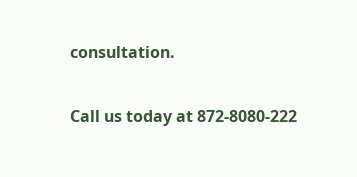consultation.

Call us today at 872-8080-222